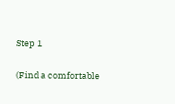Step 1

(Find a comfortable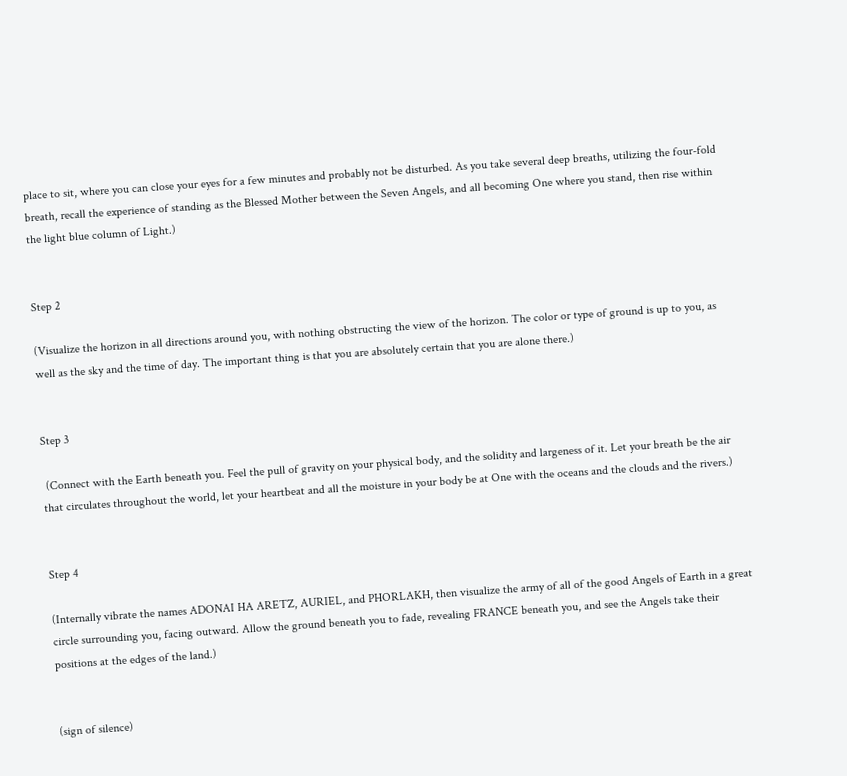place to sit, where you can close your eyes for a few minutes and probably not be disturbed. As you take several deep breaths, utilizing the four-fold breath, recall the experience of standing as the Blessed Mother between the Seven Angels, and all becoming One where you stand, then rise within the light blue column of Light.)


Step 2

(Visualize the horizon in all directions around you, with nothing obstructing the view of the horizon. The color or type of ground is up to you, as well as the sky and the time of day. The important thing is that you are absolutely certain that you are alone there.)


Step 3

 (Connect with the Earth beneath you. Feel the pull of gravity on your physical body, and the solidity and largeness of it. Let your breath be the air that circulates throughout the world, let your heartbeat and all the moisture in your body be at One with the oceans and the clouds and the rivers.)


Step 4

(Internally vibrate the names ADONAI HA ARETZ, AURIEL, and PHORLAKH, then visualize the army of all of the good Angels of Earth in a great circle surrounding you, facing outward. Allow the ground beneath you to fade, revealing FRANCE beneath you, and see the Angels take their positions at the edges of the land.)


(sign of silence)